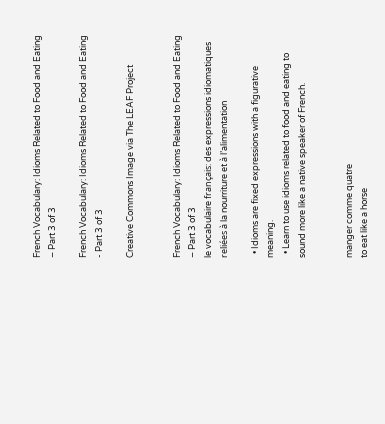French Vocabulary: Idioms Related to Food and Eating – Part 3 of 3

French Vocabulary: Idioms Related to Food and Eating - Part 3 of 3

Creative Commons Image via The LEAF Project


French Vocabulary: Idioms Related to Food and Eating – Part 3 of 3
le vocabulaire français: des expressions idiomatiques reliées à la nourriture et à l’alimentation

  • Idioms are fixed expressions with a figurative meaning.
  • Learn to use idioms related to food and eating to sound more like a native speaker of French.


manger comme quatre
to eat like a horse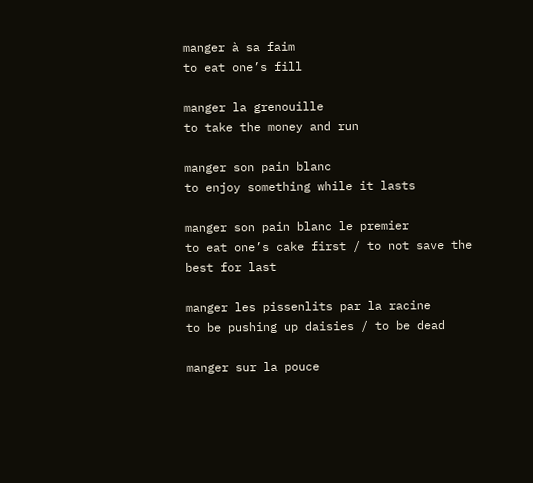manger à sa faim
to eat one’s fill

manger la grenouille
to take the money and run

manger son pain blanc
to enjoy something while it lasts

manger son pain blanc le premier
to eat one’s cake first / to not save the best for last

manger les pissenlits par la racine
to be pushing up daisies / to be dead

manger sur la pouce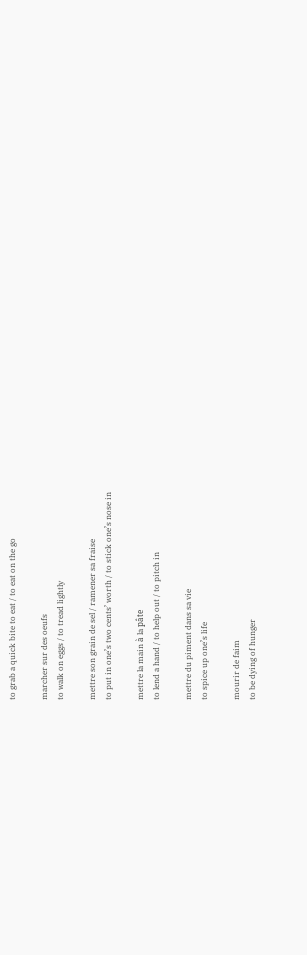to grab a quick bite to eat / to eat on the go

marcher sur des oeufs
to walk on eggs / to tread lightly

mettre son grain de sel / ramener sa fraise
to put in one’s two cents’ worth / to stick one’s nose in

mettre la main à la pâte
to lend a hand / to help out / to pitch in

mettre du piment dans sa vie
to spice up one’s life

mourir de faim
to be dying of hunger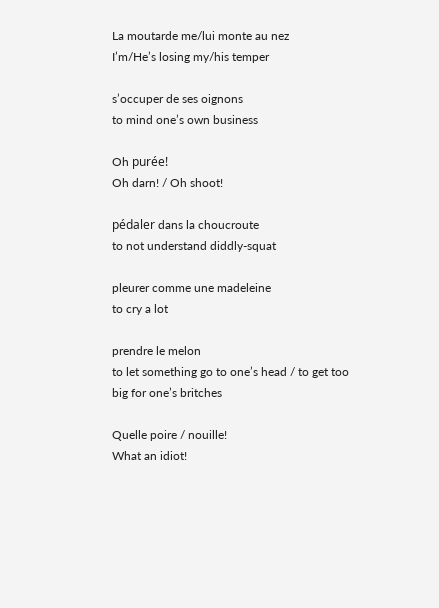La moutarde me/lui monte au nez
I’m/He’s losing my/his temper

s’occuper de ses oignons
to mind one’s own business

Oh purée!
Oh darn! / Oh shoot!

pédaler dans la choucroute
to not understand diddly-squat

pleurer comme une madeleine
to cry a lot

prendre le melon
to let something go to one’s head / to get too big for one’s britches

Quelle poire / nouille!
What an idiot!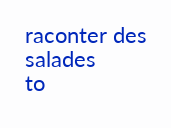raconter des salades
to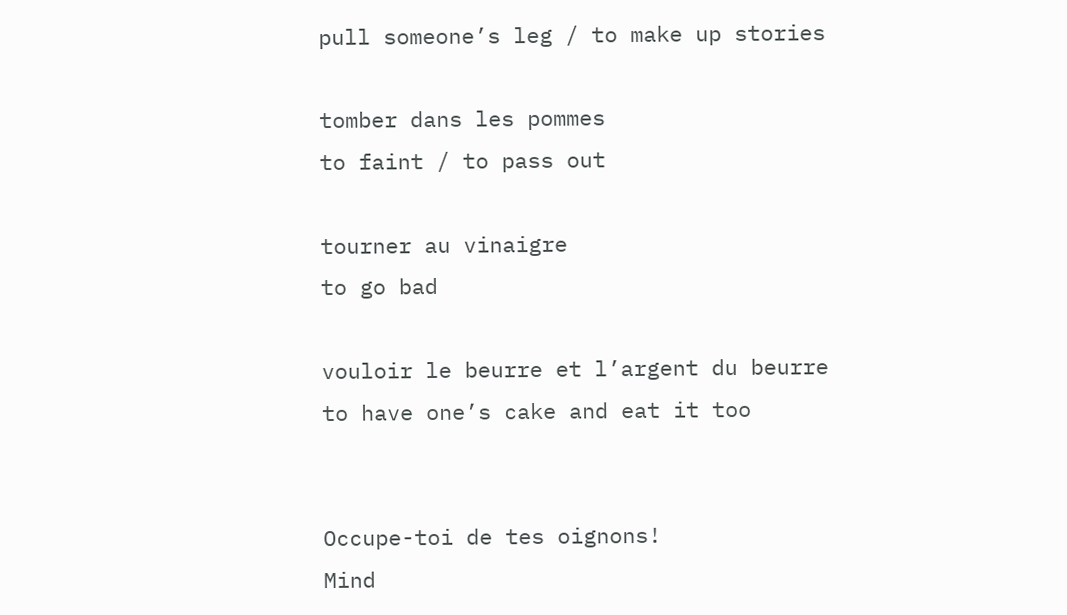pull someone’s leg / to make up stories

tomber dans les pommes
to faint / to pass out

tourner au vinaigre
to go bad

vouloir le beurre et l’argent du beurre
to have one’s cake and eat it too


Occupe-toi de tes oignons!
Mind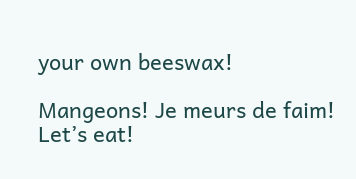your own beeswax!

Mangeons! Je meurs de faim!
Let’s eat!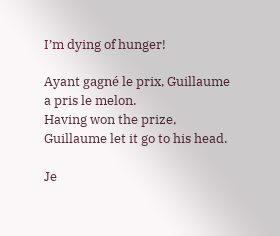I’m dying of hunger!

Ayant gagné le prix, Guillaume a pris le melon.
Having won the prize, Guillaume let it go to his head.

Je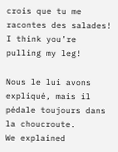crois que tu me racontes des salades!
I think you’re pulling my leg!

Nous le lui avons expliqué, mais il pédale toujours dans la choucroute.
We explained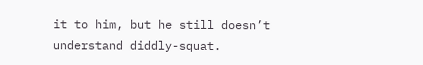it to him, but he still doesn’t understand diddly-squat.